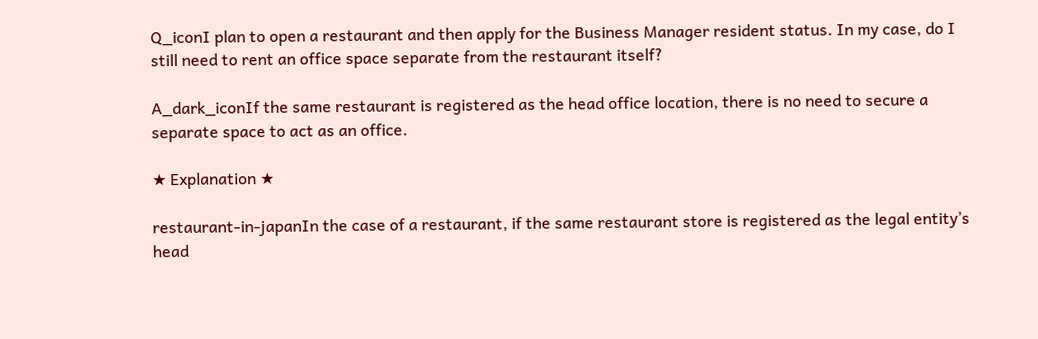Q_iconI plan to open a restaurant and then apply for the Business Manager resident status. In my case, do I still need to rent an office space separate from the restaurant itself?

A_dark_iconIf the same restaurant is registered as the head office location, there is no need to secure a separate space to act as an office.

★ Explanation ★

restaurant-in-japanIn the case of a restaurant, if the same restaurant store is registered as the legal entity’s head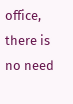office, there is no need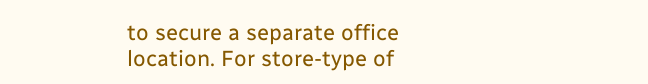to secure a separate office location. For store-type of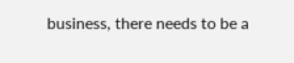business, there needs to be a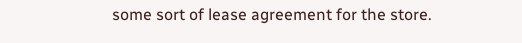some sort of lease agreement for the store.